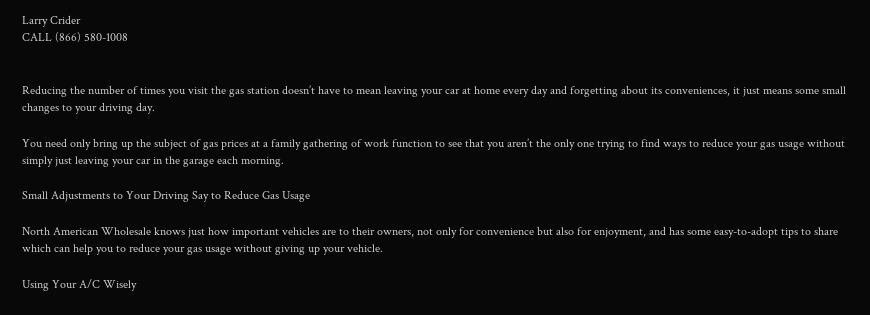Larry Crider
CALL (866) 580-1008


Reducing the number of times you visit the gas station doesn’t have to mean leaving your car at home every day and forgetting about its conveniences, it just means some small changes to your driving day.

You need only bring up the subject of gas prices at a family gathering of work function to see that you aren’t the only one trying to find ways to reduce your gas usage without simply just leaving your car in the garage each morning.

Small Adjustments to Your Driving Say to Reduce Gas Usage

North American Wholesale knows just how important vehicles are to their owners, not only for convenience but also for enjoyment, and has some easy-to-adopt tips to share which can help you to reduce your gas usage without giving up your vehicle.

Using Your A/C Wisely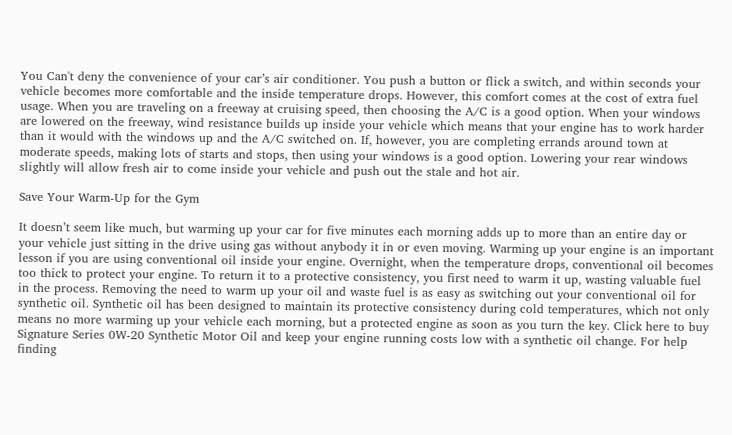You Can't deny the convenience of your car’s air conditioner. You push a button or flick a switch, and within seconds your vehicle becomes more comfortable and the inside temperature drops. However, this comfort comes at the cost of extra fuel usage. When you are traveling on a freeway at cruising speed, then choosing the A/C is a good option. When your windows are lowered on the freeway, wind resistance builds up inside your vehicle which means that your engine has to work harder than it would with the windows up and the A/C switched on. If, however, you are completing errands around town at moderate speeds, making lots of starts and stops, then using your windows is a good option. Lowering your rear windows slightly will allow fresh air to come inside your vehicle and push out the stale and hot air.

Save Your Warm-Up for the Gym

It doesn’t seem like much, but warming up your car for five minutes each morning adds up to more than an entire day or your vehicle just sitting in the drive using gas without anybody it in or even moving. Warming up your engine is an important lesson if you are using conventional oil inside your engine. Overnight, when the temperature drops, conventional oil becomes too thick to protect your engine. To return it to a protective consistency, you first need to warm it up, wasting valuable fuel in the process. Removing the need to warm up your oil and waste fuel is as easy as switching out your conventional oil for synthetic oil. Synthetic oil has been designed to maintain its protective consistency during cold temperatures, which not only means no more warming up your vehicle each morning, but a protected engine as soon as you turn the key. Click here to buy Signature Series 0W-20 Synthetic Motor Oil and keep your engine running costs low with a synthetic oil change. For help finding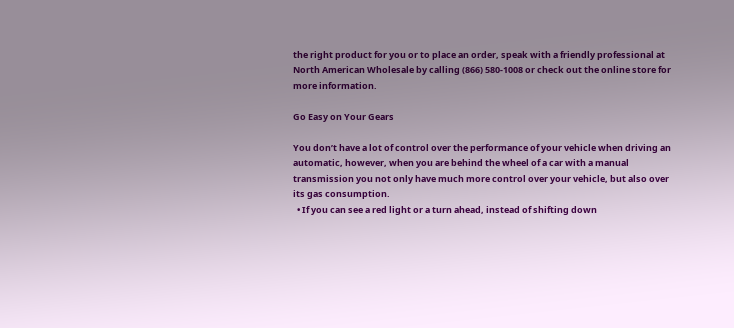the right product for you or to place an order, speak with a friendly professional at North American Wholesale by calling (866) 580-1008 or check out the online store for more information.

Go Easy on Your Gears

You don’t have a lot of control over the performance of your vehicle when driving an automatic, however, when you are behind the wheel of a car with a manual transmission you not only have much more control over your vehicle, but also over its gas consumption.
  • If you can see a red light or a turn ahead, instead of shifting down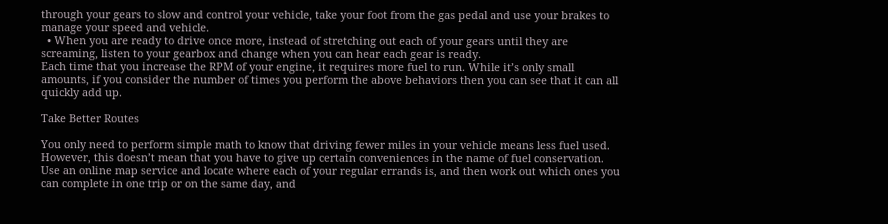through your gears to slow and control your vehicle, take your foot from the gas pedal and use your brakes to manage your speed and vehicle.
  • When you are ready to drive once more, instead of stretching out each of your gears until they are screaming, listen to your gearbox and change when you can hear each gear is ready.
Each time that you increase the RPM of your engine, it requires more fuel to run. While it’s only small amounts, if you consider the number of times you perform the above behaviors then you can see that it can all quickly add up.

Take Better Routes

You only need to perform simple math to know that driving fewer miles in your vehicle means less fuel used. However, this doesn’t mean that you have to give up certain conveniences in the name of fuel conservation. Use an online map service and locate where each of your regular errands is, and then work out which ones you can complete in one trip or on the same day, and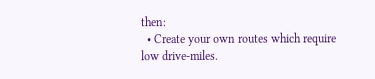then:
  • Create your own routes which require low drive-miles.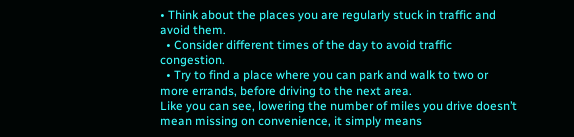• Think about the places you are regularly stuck in traffic and avoid them.
  • Consider different times of the day to avoid traffic congestion.
  • Try to find a place where you can park and walk to two or more errands, before driving to the next area.
Like you can see, lowering the number of miles you drive doesn’t mean missing on convenience, it simply means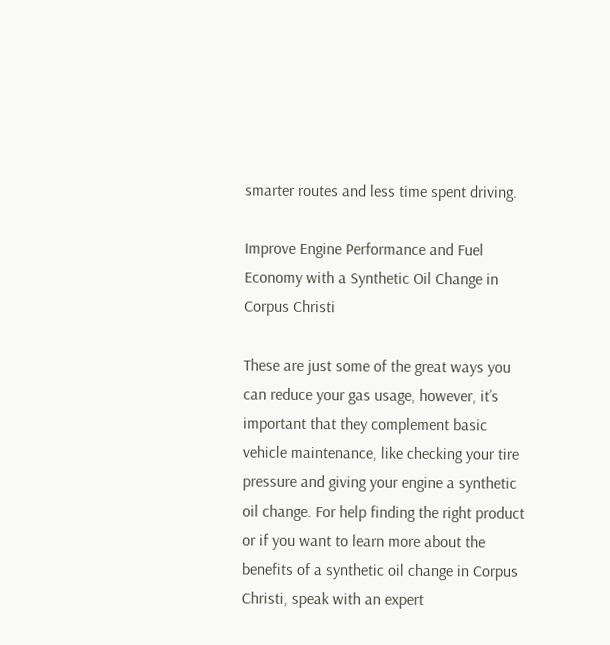smarter routes and less time spent driving.

Improve Engine Performance and Fuel Economy with a Synthetic Oil Change in Corpus Christi

These are just some of the great ways you can reduce your gas usage, however, it’s important that they complement basic vehicle maintenance, like checking your tire pressure and giving your engine a synthetic oil change. For help finding the right product or if you want to learn more about the benefits of a synthetic oil change in Corpus Christi, speak with an expert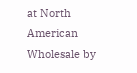at North American Wholesale by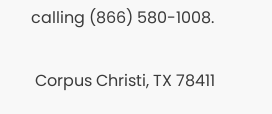calling (866) 580-1008.

 Corpus Christi, TX 78411